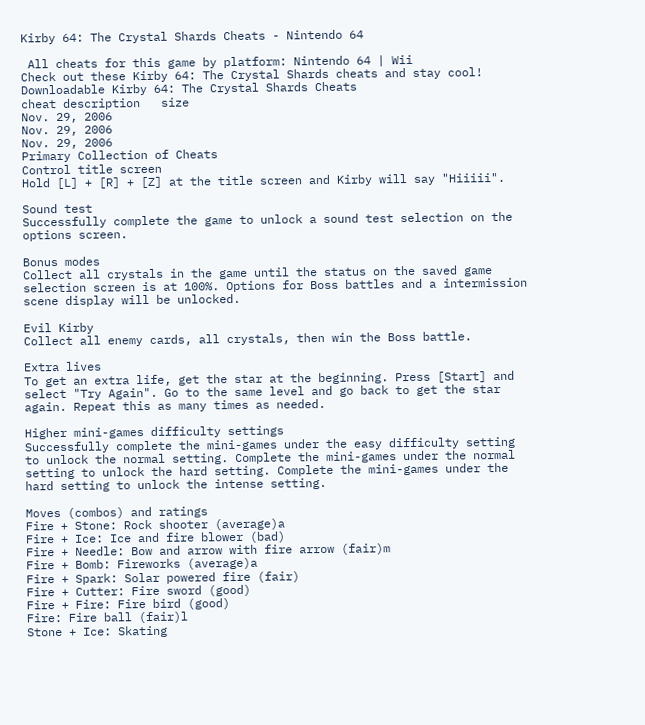Kirby 64: The Crystal Shards Cheats - Nintendo 64

 All cheats for this game by platform: Nintendo 64 | Wii
Check out these Kirby 64: The Crystal Shards cheats and stay cool!
Downloadable Kirby 64: The Crystal Shards Cheats
cheat description   size
Nov. 29, 2006
Nov. 29, 2006
Nov. 29, 2006
Primary Collection of Cheats
Control title screen
Hold [L] + [R] + [Z] at the title screen and Kirby will say "Hiiiii".

Sound test
Successfully complete the game to unlock a sound test selection on the options screen.

Bonus modes
Collect all crystals in the game until the status on the saved game selection screen is at 100%. Options for Boss battles and a intermission scene display will be unlocked.

Evil Kirby
Collect all enemy cards, all crystals, then win the Boss battle.

Extra lives
To get an extra life, get the star at the beginning. Press [Start] and select "Try Again". Go to the same level and go back to get the star again. Repeat this as many times as needed.

Higher mini-games difficulty settings
Successfully complete the mini-games under the easy difficulty setting to unlock the normal setting. Complete the mini-games under the normal setting to unlock the hard setting. Complete the mini-games under the hard setting to unlock the intense setting.

Moves (combos) and ratings
Fire + Stone: Rock shooter (average)a
Fire + Ice: Ice and fire blower (bad)
Fire + Needle: Bow and arrow with fire arrow (fair)m
Fire + Bomb: Fireworks (average)a
Fire + Spark: Solar powered fire (fair)
Fire + Cutter: Fire sword (good)
Fire + Fire: Fire bird (good)
Fire: Fire ball (fair)l
Stone + Ice: Skating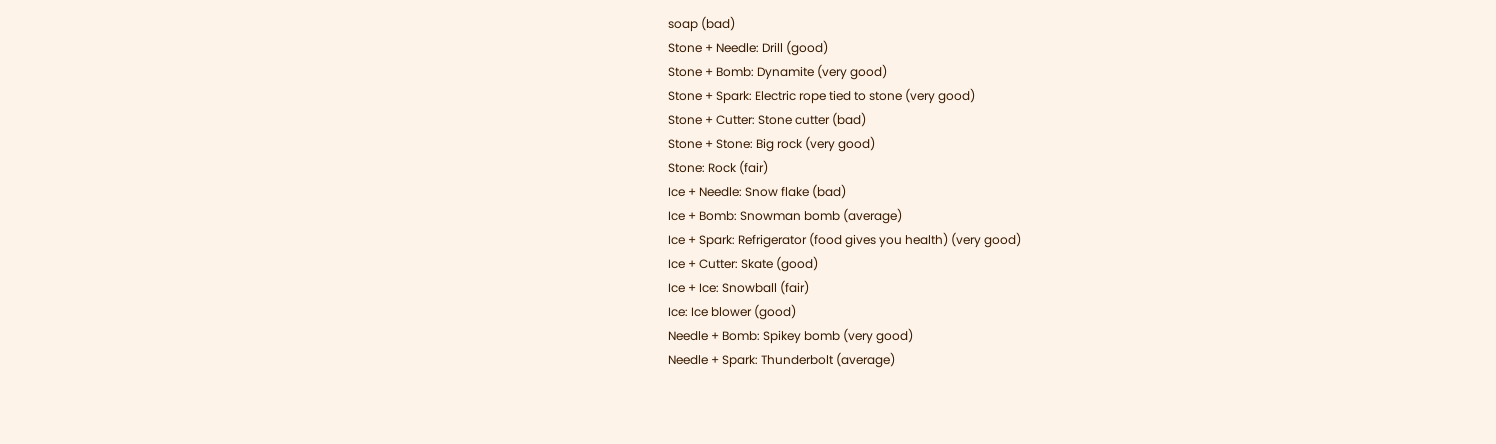soap (bad)
Stone + Needle: Drill (good)
Stone + Bomb: Dynamite (very good)
Stone + Spark: Electric rope tied to stone (very good)
Stone + Cutter: Stone cutter (bad)
Stone + Stone: Big rock (very good)
Stone: Rock (fair)
Ice + Needle: Snow flake (bad)
Ice + Bomb: Snowman bomb (average)
Ice + Spark: Refrigerator (food gives you health) (very good)
Ice + Cutter: Skate (good)
Ice + Ice: Snowball (fair)
Ice: Ice blower (good)
Needle + Bomb: Spikey bomb (very good)
Needle + Spark: Thunderbolt (average)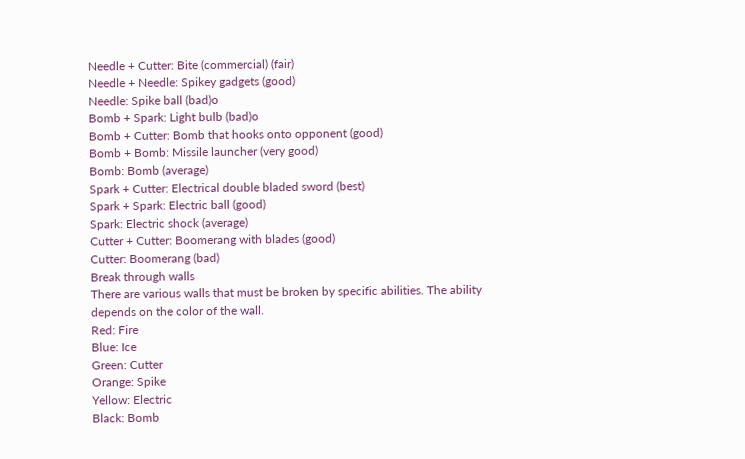Needle + Cutter: Bite (commercial) (fair)
Needle + Needle: Spikey gadgets (good)
Needle: Spike ball (bad)o
Bomb + Spark: Light bulb (bad)o
Bomb + Cutter: Bomb that hooks onto opponent (good)
Bomb + Bomb: Missile launcher (very good)
Bomb: Bomb (average)
Spark + Cutter: Electrical double bladed sword (best)
Spark + Spark: Electric ball (good)
Spark: Electric shock (average)
Cutter + Cutter: Boomerang with blades (good)
Cutter: Boomerang (bad)
Break through walls
There are various walls that must be broken by specific abilities. The ability depends on the color of the wall.
Red: Fire
Blue: Ice
Green: Cutter
Orange: Spike
Yellow: Electric
Black: Bomb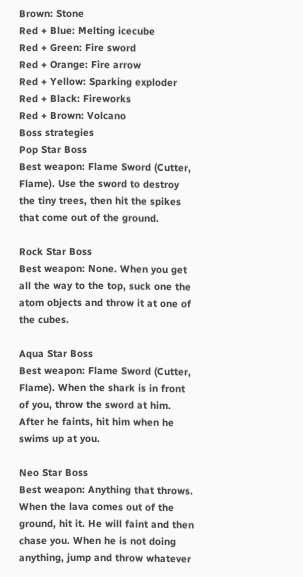Brown: Stone
Red + Blue: Melting icecube
Red + Green: Fire sword
Red + Orange: Fire arrow
Red + Yellow: Sparking exploder
Red + Black: Fireworks
Red + Brown: Volcano
Boss strategies
Pop Star Boss
Best weapon: Flame Sword (Cutter, Flame). Use the sword to destroy the tiny trees, then hit the spikes that come out of the ground.

Rock Star Boss
Best weapon: None. When you get all the way to the top, suck one the atom objects and throw it at one of the cubes.

Aqua Star Boss
Best weapon: Flame Sword (Cutter, Flame). When the shark is in front of you, throw the sword at him. After he faints, hit him when he swims up at you.

Neo Star Boss
Best weapon: Anything that throws. When the lava comes out of the ground, hit it. He will faint and then chase you. When he is not doing anything, jump and throw whatever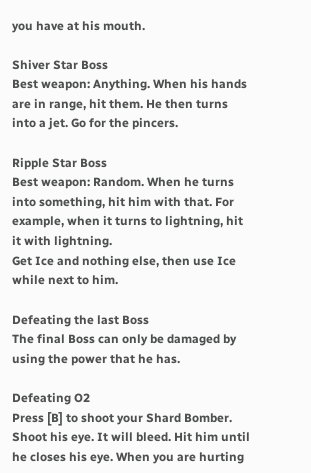you have at his mouth.

Shiver Star Boss
Best weapon: Anything. When his hands are in range, hit them. He then turns into a jet. Go for the pincers.

Ripple Star Boss
Best weapon: Random. When he turns into something, hit him with that. For example, when it turns to lightning, hit it with lightning.
Get Ice and nothing else, then use Ice while next to him.

Defeating the last Boss
The final Boss can only be damaged by using the power that he has.

Defeating O2
Press [B] to shoot your Shard Bomber. Shoot his eye. It will bleed. Hit him until he closes his eye. When you are hurting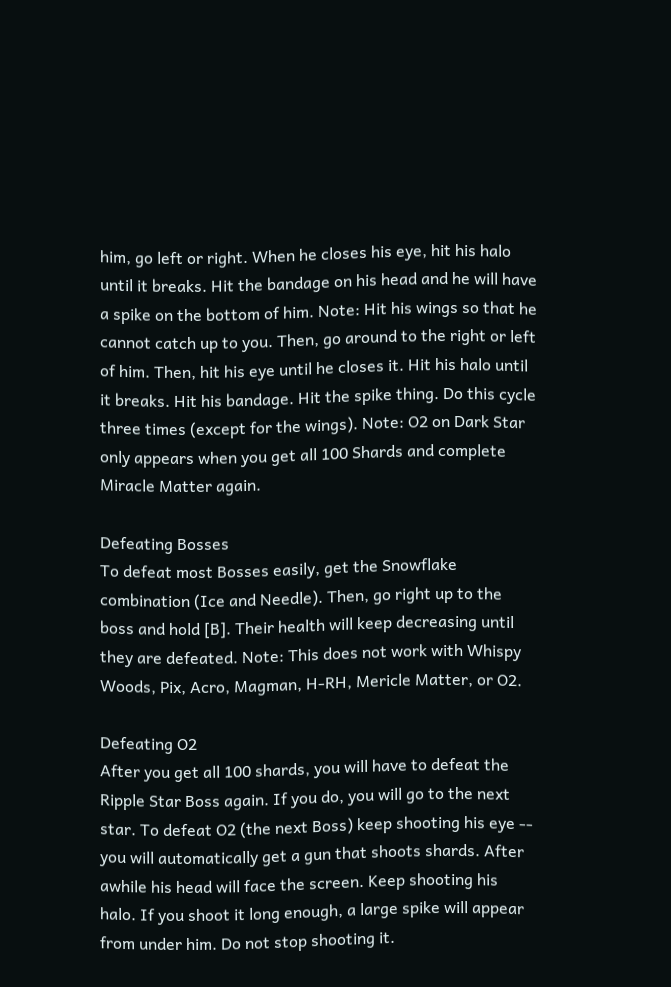him, go left or right. When he closes his eye, hit his halo until it breaks. Hit the bandage on his head and he will have a spike on the bottom of him. Note: Hit his wings so that he cannot catch up to you. Then, go around to the right or left of him. Then, hit his eye until he closes it. Hit his halo until it breaks. Hit his bandage. Hit the spike thing. Do this cycle three times (except for the wings). Note: O2 on Dark Star only appears when you get all 100 Shards and complete Miracle Matter again.

Defeating Bosses
To defeat most Bosses easily, get the Snowflake combination (Ice and Needle). Then, go right up to the boss and hold [B]. Their health will keep decreasing until they are defeated. Note: This does not work with Whispy Woods, Pix, Acro, Magman, H-RH, Mericle Matter, or O2.

Defeating O2
After you get all 100 shards, you will have to defeat the Ripple Star Boss again. If you do, you will go to the next star. To defeat O2 (the next Boss) keep shooting his eye -- you will automatically get a gun that shoots shards. After awhile his head will face the screen. Keep shooting his halo. If you shoot it long enough, a large spike will appear from under him. Do not stop shooting it.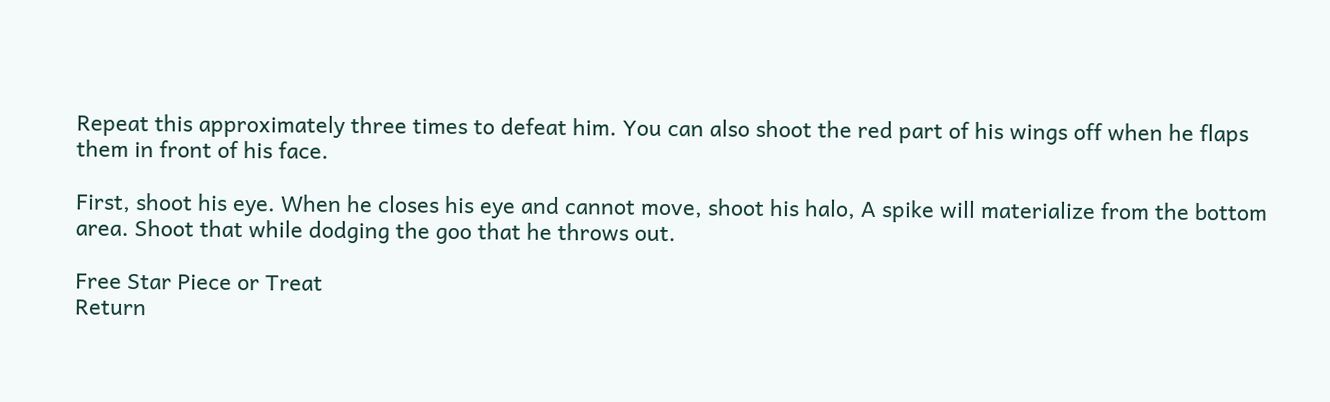Repeat this approximately three times to defeat him. You can also shoot the red part of his wings off when he flaps them in front of his face.

First, shoot his eye. When he closes his eye and cannot move, shoot his halo, A spike will materialize from the bottom area. Shoot that while dodging the goo that he throws out.

Free Star Piece or Treat
Return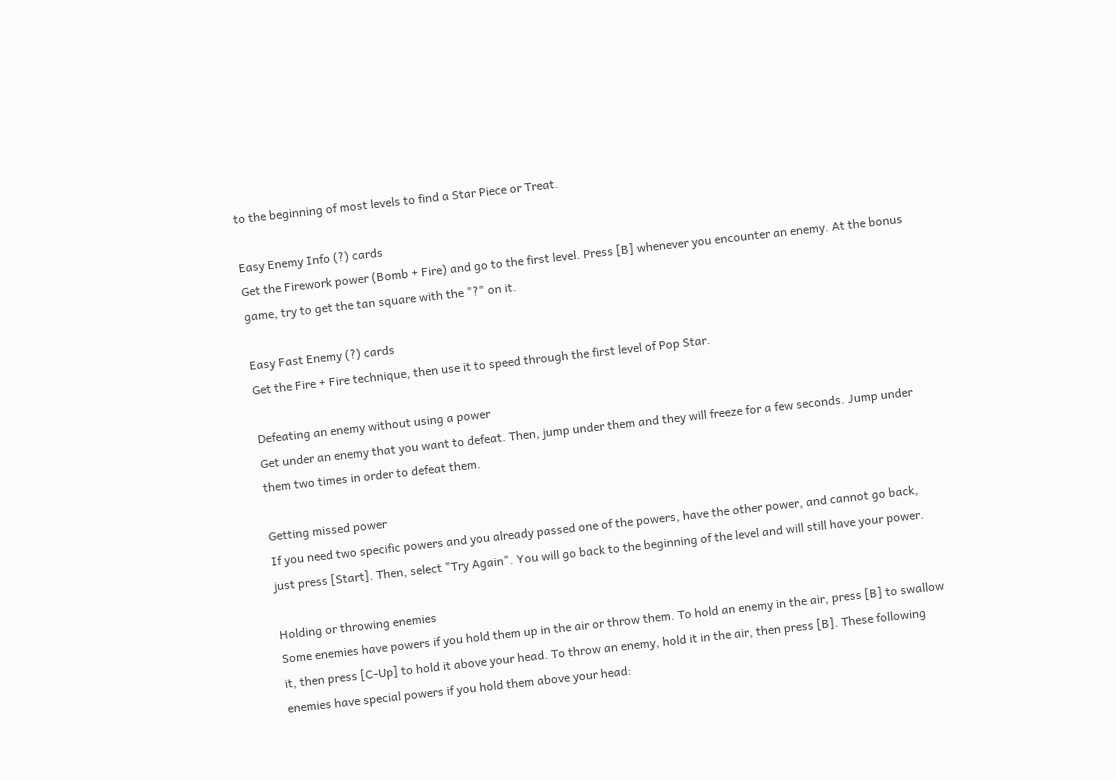to the beginning of most levels to find a Star Piece or Treat.

Easy Enemy Info (?) cards
Get the Firework power (Bomb + Fire) and go to the first level. Press [B] whenever you encounter an enemy. At the bonus game, try to get the tan square with the "?" on it.

Easy Fast Enemy (?) cards
Get the Fire + Fire technique, then use it to speed through the first level of Pop Star.

Defeating an enemy without using a power
Get under an enemy that you want to defeat. Then, jump under them and they will freeze for a few seconds. Jump under them two times in order to defeat them.

Getting missed power
If you need two specific powers and you already passed one of the powers, have the other power, and cannot go back, just press [Start]. Then, select "Try Again". You will go back to the beginning of the level and will still have your power.

Holding or throwing enemies
Some enemies have powers if you hold them up in the air or throw them. To hold an enemy in the air, press [B] to swallow it, then press [C-Up] to hold it above your head. To throw an enemy, hold it in the air, then press [B]. These following enemies have special powers if you hold them above your head: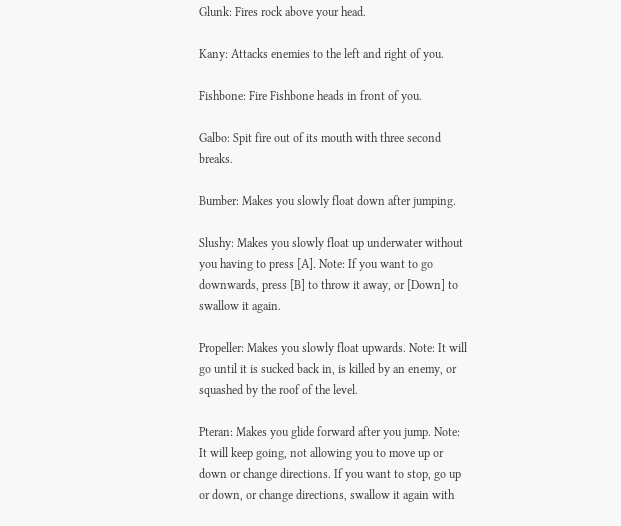Glunk: Fires rock above your head.

Kany: Attacks enemies to the left and right of you.

Fishbone: Fire Fishbone heads in front of you.

Galbo: Spit fire out of its mouth with three second breaks.

Bumber: Makes you slowly float down after jumping.

Slushy: Makes you slowly float up underwater without you having to press [A]. Note: If you want to go downwards, press [B] to throw it away, or [Down] to swallow it again.

Propeller: Makes you slowly float upwards. Note: It will go until it is sucked back in, is killed by an enemy, or squashed by the roof of the level.

Pteran: Makes you glide forward after you jump. Note: It will keep going, not allowing you to move up or down or change directions. If you want to stop, go up or down, or change directions, swallow it again with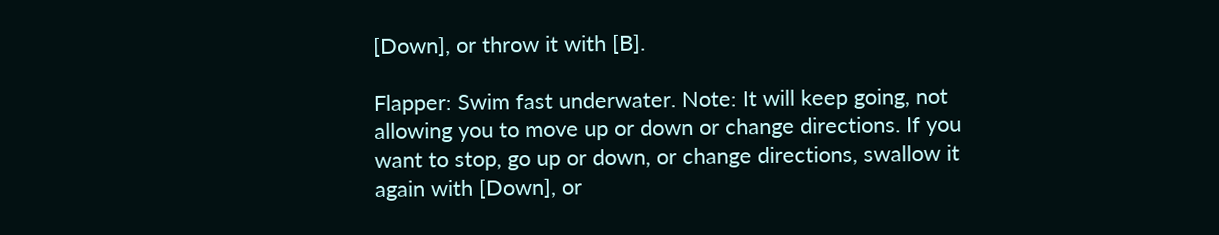[Down], or throw it with [B].

Flapper: Swim fast underwater. Note: It will keep going, not allowing you to move up or down or change directions. If you want to stop, go up or down, or change directions, swallow it again with [Down], or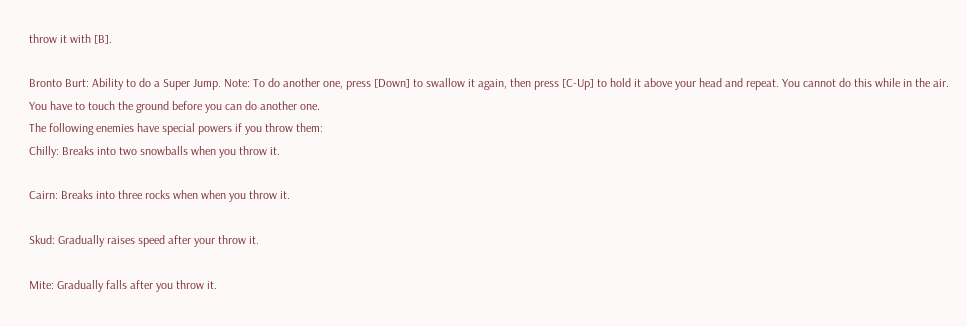throw it with [B].

Bronto Burt: Ability to do a Super Jump. Note: To do another one, press [Down] to swallow it again, then press [C-Up] to hold it above your head and repeat. You cannot do this while in the air. You have to touch the ground before you can do another one.
The following enemies have special powers if you throw them:
Chilly: Breaks into two snowballs when you throw it.

Cairn: Breaks into three rocks when when you throw it.

Skud: Gradually raises speed after your throw it.

Mite: Gradually falls after you throw it.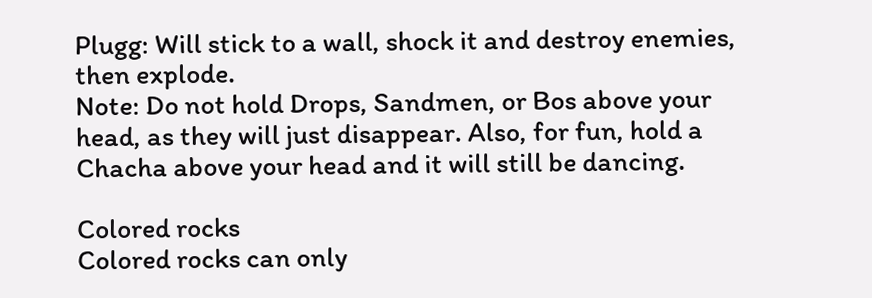Plugg: Will stick to a wall, shock it and destroy enemies, then explode.
Note: Do not hold Drops, Sandmen, or Bos above your head, as they will just disappear. Also, for fun, hold a Chacha above your head and it will still be dancing.

Colored rocks
Colored rocks can only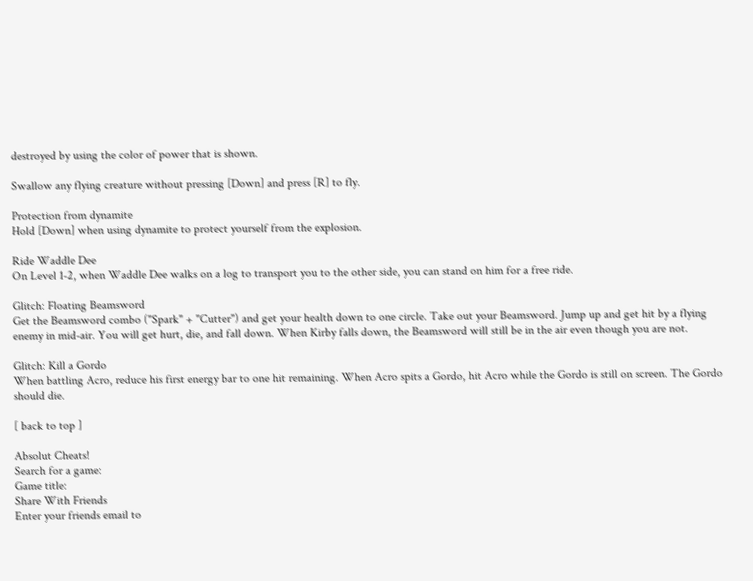destroyed by using the color of power that is shown.

Swallow any flying creature without pressing [Down] and press [R] to fly.

Protection from dynamite
Hold [Down] when using dynamite to protect yourself from the explosion.

Ride Waddle Dee
On Level 1-2, when Waddle Dee walks on a log to transport you to the other side, you can stand on him for a free ride.

Glitch: Floating Beamsword
Get the Beamsword combo ("Spark" + "Cutter") and get your health down to one circle. Take out your Beamsword. Jump up and get hit by a flying enemy in mid-air. You will get hurt, die, and fall down. When Kirby falls down, the Beamsword will still be in the air even though you are not.

Glitch: Kill a Gordo
When battling Acro, reduce his first energy bar to one hit remaining. When Acro spits a Gordo, hit Acro while the Gordo is still on screen. The Gordo should die.

[ back to top ]

Absolut Cheats!
Search for a game:
Game title:
Share With Friends
Enter your friends email to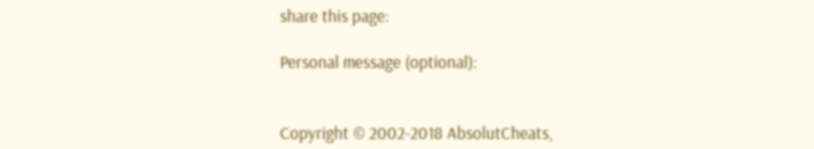share this page:

Personal message (optional):


Copyright © 2002-2018 AbsolutCheats,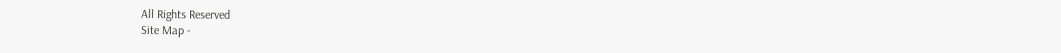All Rights Reserved
Site Map -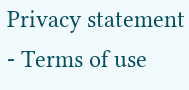Privacy statement - Terms of use